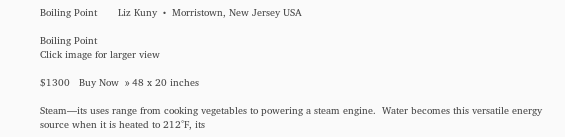Boiling Point       Liz Kuny  •  Morristown, New Jersey USA

Boiling Point
Click image for larger view

$1300   Buy Now  » 48 x 20 inches

Steam—its uses range from cooking vegetables to powering a steam engine.  Water becomes this versatile energy source when it is heated to 212°F, its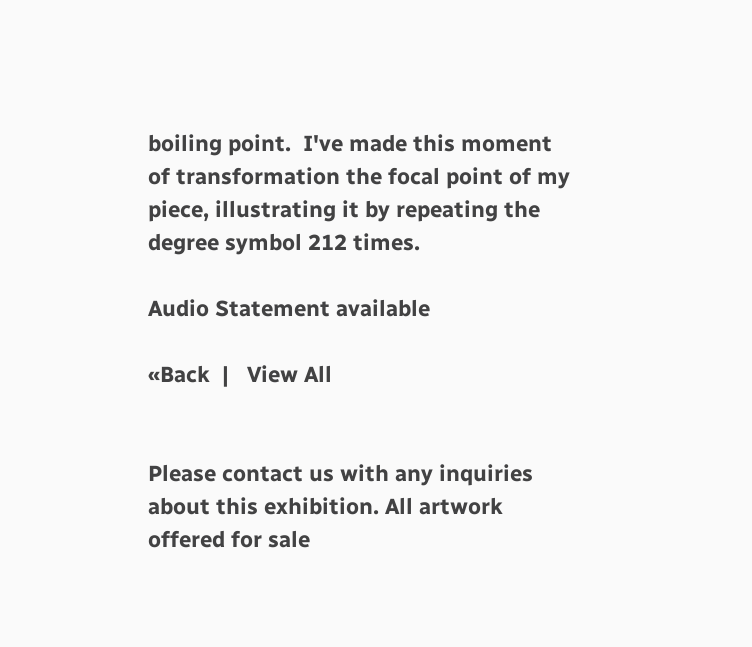boiling point.  I've made this moment of transformation the focal point of my piece, illustrating it by repeating the degree symbol 212 times.

Audio Statement available

«Back  |   View All


Please contact us with any inquiries about this exhibition. All artwork offered for sale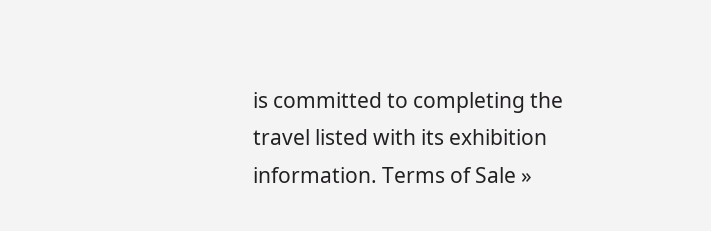is committed to completing the travel listed with its exhibition information. Terms of Sale »